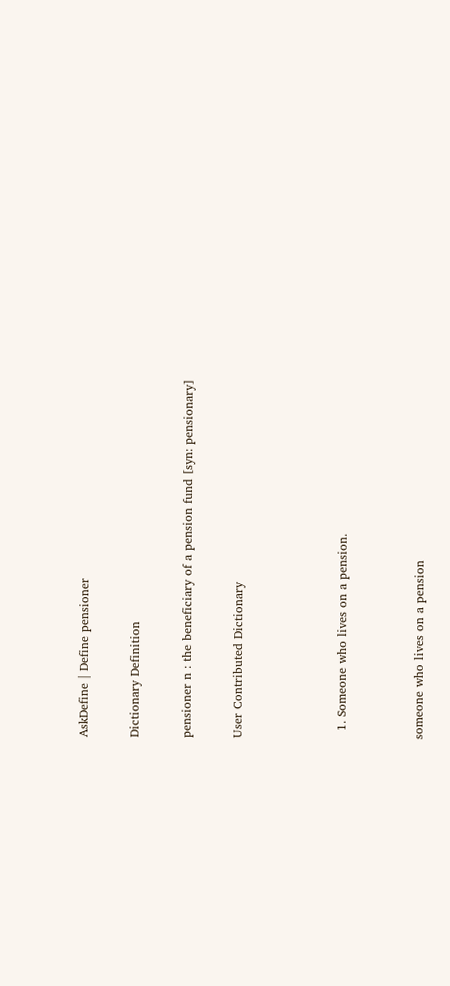AskDefine | Define pensioner

Dictionary Definition

pensioner n : the beneficiary of a pension fund [syn: pensionary]

User Contributed Dictionary



  1. Someone who lives on a pension.


someone who lives on a pension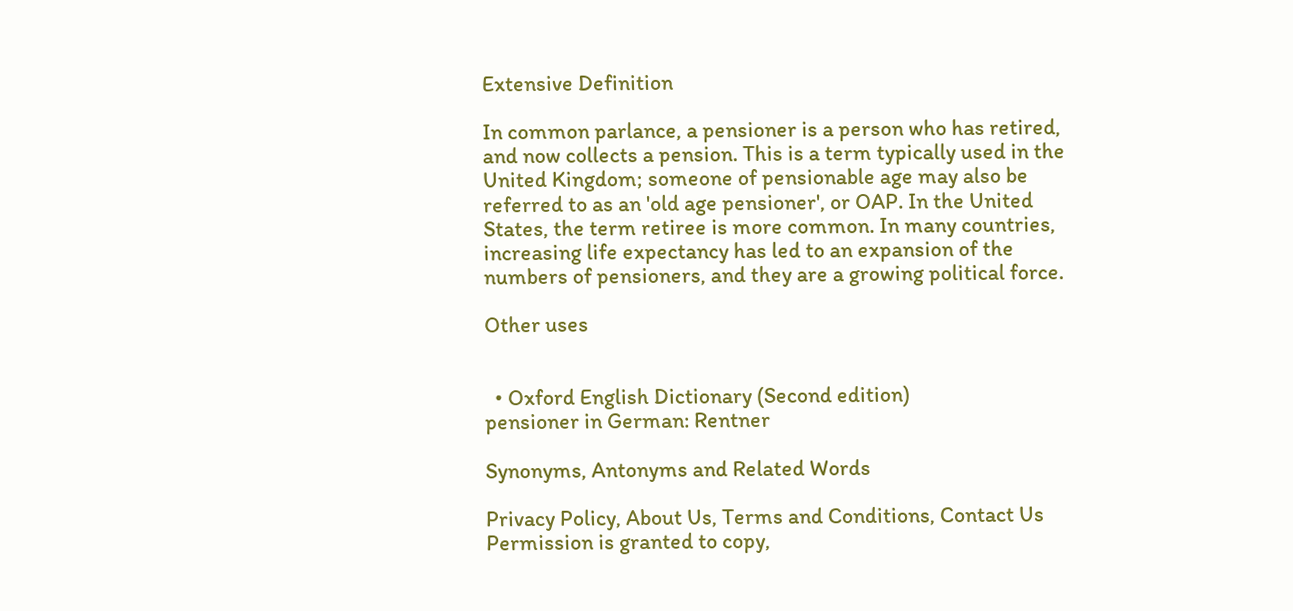Extensive Definition

In common parlance, a pensioner is a person who has retired, and now collects a pension. This is a term typically used in the United Kingdom; someone of pensionable age may also be referred to as an 'old age pensioner', or OAP. In the United States, the term retiree is more common. In many countries, increasing life expectancy has led to an expansion of the numbers of pensioners, and they are a growing political force.

Other uses


  • Oxford English Dictionary (Second edition)
pensioner in German: Rentner

Synonyms, Antonyms and Related Words

Privacy Policy, About Us, Terms and Conditions, Contact Us
Permission is granted to copy,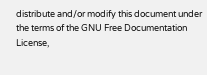distribute and/or modify this document under the terms of the GNU Free Documentation License,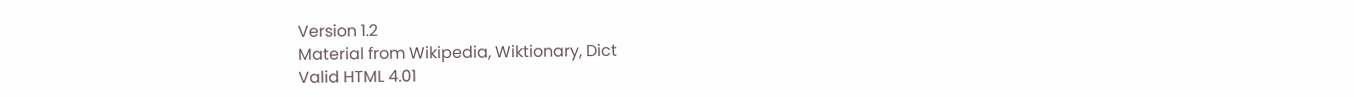Version 1.2
Material from Wikipedia, Wiktionary, Dict
Valid HTML 4.01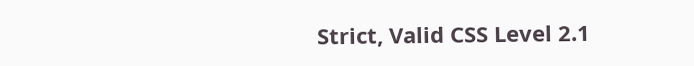Strict, Valid CSS Level 2.1